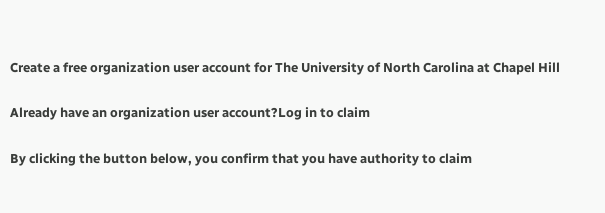Create a free organization user account for The University of North Carolina at Chapel Hill

Already have an organization user account?Log in to claim

By clicking the button below, you confirm that you have authority to claim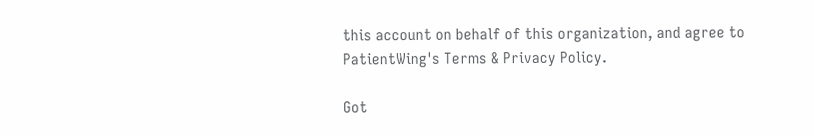this account on behalf of this organization, and agree to PatientWing's Terms & Privacy Policy.

Got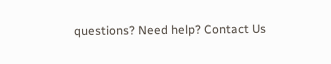questions? Need help? Contact Us